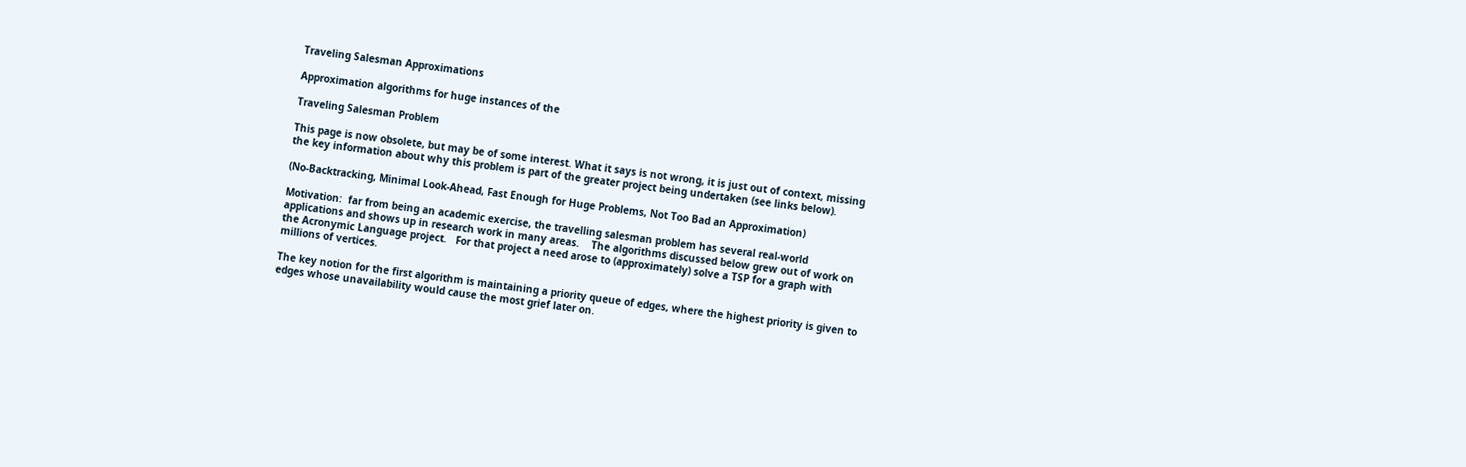Traveling Salesman Approximations

Approximation algorithms for huge instances of the

Traveling Salesman Problem

This page is now obsolete, but may be of some interest. What it says is not wrong, it is just out of context, missing the key information about why this problem is part of the greater project being undertaken (see links below).

(No-Backtracking, Minimal Look-Ahead, Fast Enough for Huge Problems, Not Too Bad an Approximation)

Motivation:  far from being an academic exercise, the travelling salesman problem has several real-world applications and shows up in research work in many areas.    The algorithms discussed below grew out of work on the Acronymic Language project.   For that project a need arose to (approximately) solve a TSP for a graph with millions of vertices.

The key notion for the first algorithm is maintaining a priority queue of edges, where the highest priority is given to edges whose unavailability would cause the most grief later on.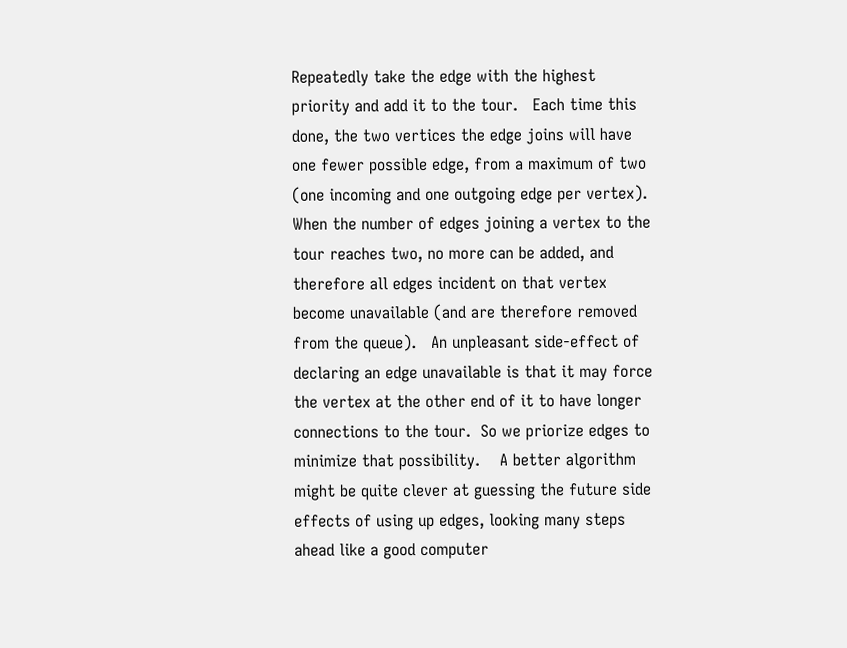Repeatedly take the edge with the highest priority and add it to the tour.   Each time this done, the two vertices the edge joins will have one fewer possible edge, from a maximum of two (one incoming and one outgoing edge per vertex).   When the number of edges joining a vertex to the tour reaches two, no more can be added, and therefore all edges incident on that vertex become unavailable (and are therefore removed from the queue).   An unpleasant side-effect of declaring an edge unavailable is that it may force the vertex at the other end of it to have longer connections to the tour.  So we priorize edges to minimize that possibility.    A better algorithm might be quite clever at guessing the future side effects of using up edges, looking many steps ahead like a good computer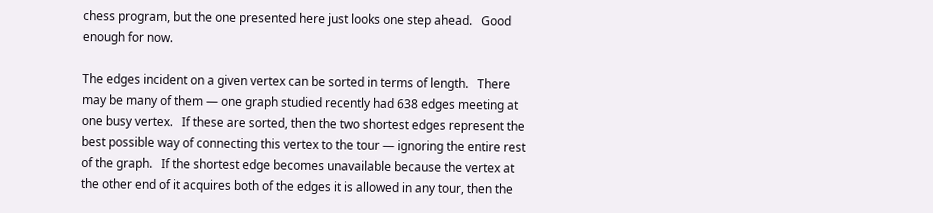chess program, but the one presented here just looks one step ahead.   Good enough for now.

The edges incident on a given vertex can be sorted in terms of length.   There may be many of them — one graph studied recently had 638 edges meeting at one busy vertex.   If these are sorted, then the two shortest edges represent the best possible way of connecting this vertex to the tour — ignoring the entire rest of the graph.   If the shortest edge becomes unavailable because the vertex at the other end of it acquires both of the edges it is allowed in any tour, then the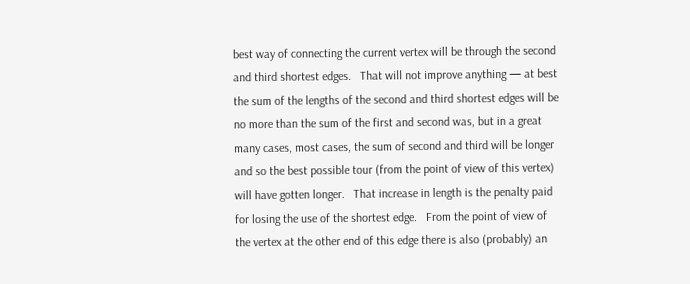best way of connecting the current vertex will be through the second and third shortest edges.   That will not improve anything — at best the sum of the lengths of the second and third shortest edges will be no more than the sum of the first and second was, but in a great many cases, most cases, the sum of second and third will be longer and so the best possible tour (from the point of view of this vertex) will have gotten longer.   That increase in length is the penalty paid for losing the use of the shortest edge.   From the point of view of the vertex at the other end of this edge there is also (probably) an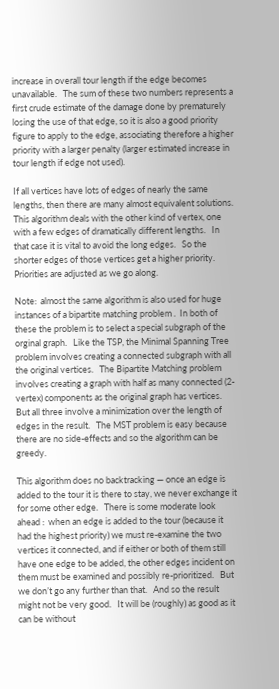increase in overall tour length if the edge becomes unavailable.   The sum of these two numbers represents a first crude estimate of the damage done by prematurely losing the use of that edge, so it is also a good priority figure to apply to the edge, associating therefore a higher priority with a larger penalty (larger estimated increase in tour length if edge not used).

If all vertices have lots of edges of nearly the same lengths, then there are many almost equivalent solutions.   This algorithm deals with the other kind of vertex, one with a few edges of dramatically different lengths.   In that case it is vital to avoid the long edges.   So the shorter edges of those vertices get a higher priority.   Priorities are adjusted as we go along.

Note:  almost the same algorithm is also used for huge instances of a bipartite matching problem .  In both of these the problem is to select a special subgraph of the orginal graph.   Like the TSP, the Minimal Spanning Tree problem involves creating a connected subgraph with all the original vertices.   The Bipartite Matching problem involves creating a graph with half as many connected (2-vertex) components as the original graph has vertices.   But all three involve a minimization over the length of edges in the result.   The MST problem is easy because there are no side-effects and so the algorithm can be greedy.

This algorithm does no backtracking — once an edge is added to the tour it is there to stay, we never exchange it for some other edge.   There is some moderate look ahead :  when an edge is added to the tour (because it had the highest priority) we must re-examine the two vertices it connected, and if either or both of them still have one edge to be added, the other edges incident on them must be examined and possibly re-prioritized.   But we don’t go any further than that.   And so the result might not be very good.   It will be (roughly) as good as it can be without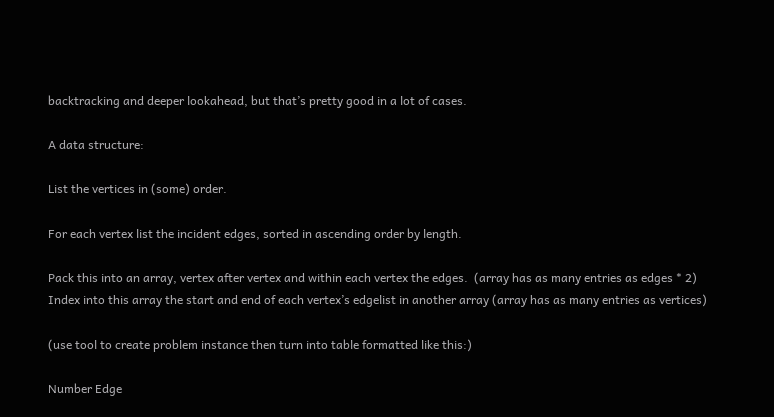backtracking and deeper lookahead, but that’s pretty good in a lot of cases.

A data structure:

List the vertices in (some) order.

For each vertex list the incident edges, sorted in ascending order by length.

Pack this into an array, vertex after vertex and within each vertex the edges.  (array has as many entries as edges * 2)
Index into this array the start and end of each vertex’s edgelist in another array (array has as many entries as vertices)

(use tool to create problem instance then turn into table formatted like this:)

Number Edge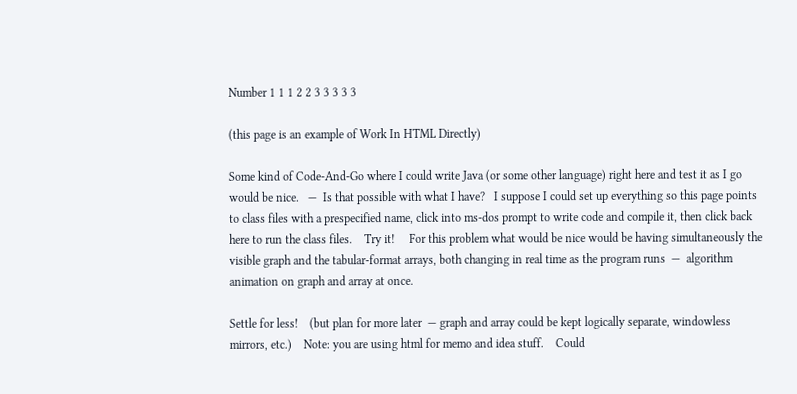Number 1 1 1 2 2 3 3 3 3 3

(this page is an example of Work In HTML Directly)

Some kind of Code-And-Go where I could write Java (or some other language) right here and test it as I go would be nice.   —  Is that possible with what I have?   I suppose I could set up everything so this page points to class files with a prespecified name, click into ms-dos prompt to write code and compile it, then click back here to run the class files.    Try it!     For this problem what would be nice would be having simultaneously the visible graph and the tabular-format arrays, both changing in real time as the program runs  —  algorithm animation on graph and array at once.

Settle for less!    (but plan for more later  — graph and array could be kept logically separate, windowless mirrors, etc.)    Note: you are using html for memo and idea stuff.    Could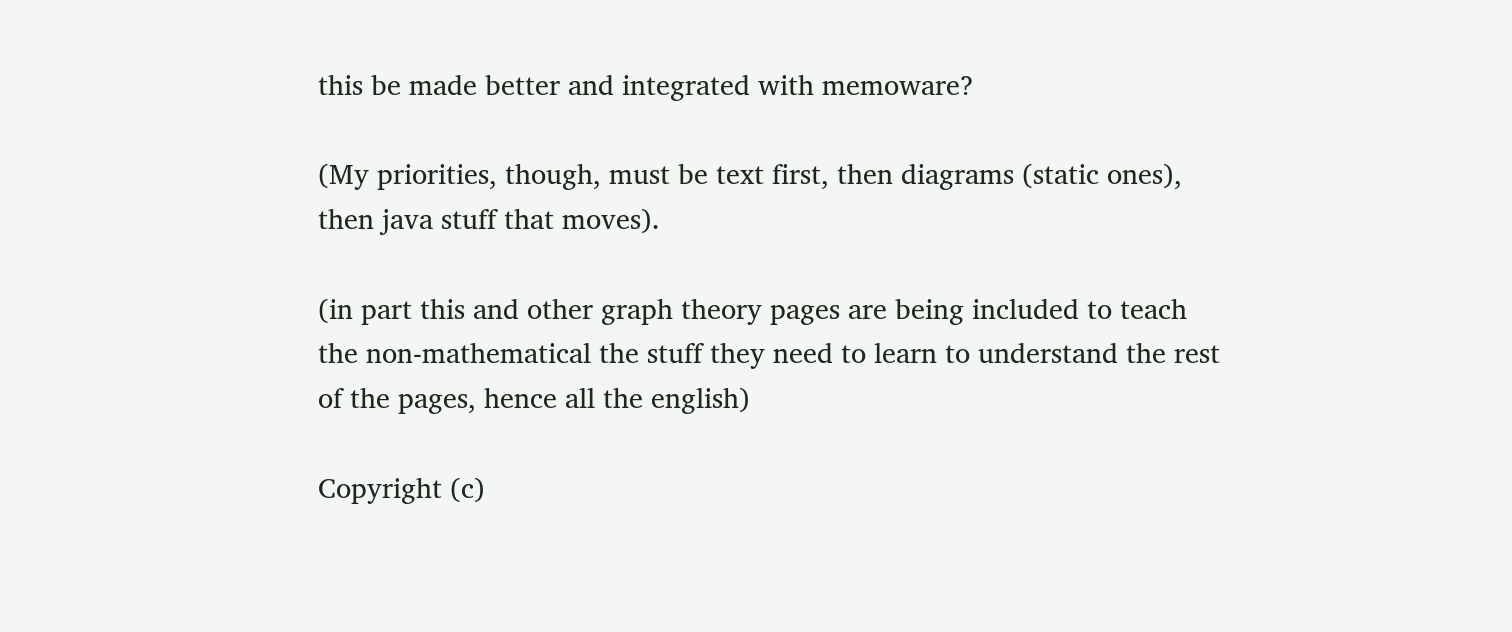this be made better and integrated with memoware?

(My priorities, though, must be text first, then diagrams (static ones), then java stuff that moves).

(in part this and other graph theory pages are being included to teach the non-mathematical the stuff they need to learn to understand the rest of the pages, hence all the english)

Copyright (c)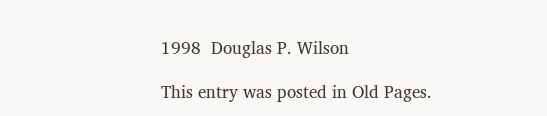1998  Douglas P. Wilson

This entry was posted in Old Pages.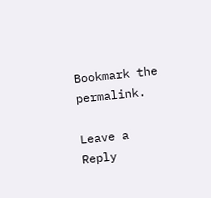Bookmark the permalink.

Leave a Reply